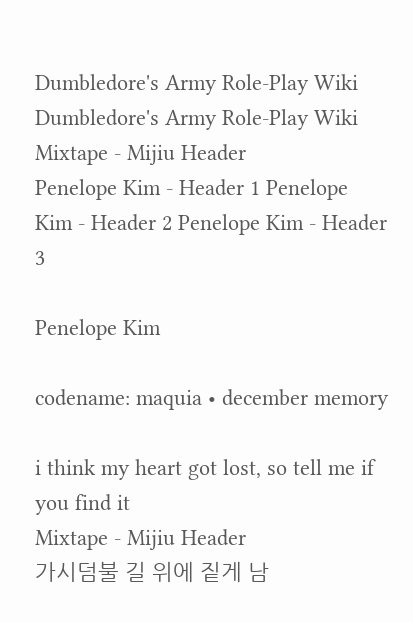Dumbledore's Army Role-Play Wiki
Dumbledore's Army Role-Play Wiki
Mixtape - Mijiu Header
Penelope Kim - Header 1 Penelope Kim - Header 2 Penelope Kim - Header 3

Penelope Kim

codename: maquia • december memory

i think my heart got lost, so tell me if you find it
Mixtape - Mijiu Header
가시덤불 길 위에 짙게 남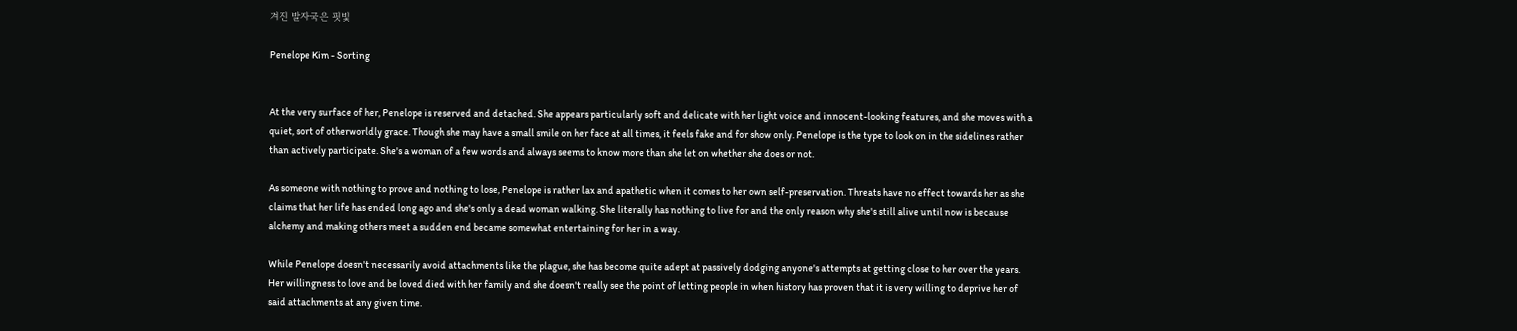겨진 발자국은 핏빛

Penelope Kim - Sorting


At the very surface of her, Penelope is reserved and detached. She appears particularly soft and delicate with her light voice and innocent-looking features, and she moves with a quiet, sort of otherworldly grace. Though she may have a small smile on her face at all times, it feels fake and for show only. Penelope is the type to look on in the sidelines rather than actively participate. She's a woman of a few words and always seems to know more than she let on whether she does or not.

As someone with nothing to prove and nothing to lose, Penelope is rather lax and apathetic when it comes to her own self-preservation. Threats have no effect towards her as she claims that her life has ended long ago and she's only a dead woman walking. She literally has nothing to live for and the only reason why she's still alive until now is because alchemy and making others meet a sudden end became somewhat entertaining for her in a way.

While Penelope doesn't necessarily avoid attachments like the plague, she has become quite adept at passively dodging anyone's attempts at getting close to her over the years. Her willingness to love and be loved died with her family and she doesn't really see the point of letting people in when history has proven that it is very willing to deprive her of said attachments at any given time.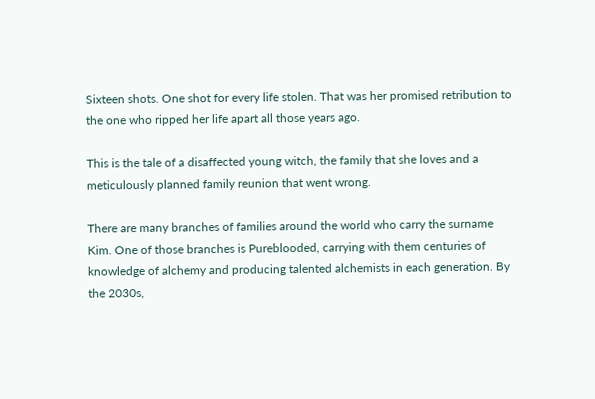Sixteen shots. One shot for every life stolen. That was her promised retribution to the one who ripped her life apart all those years ago.

This is the tale of a disaffected young witch, the family that she loves and a meticulously planned family reunion that went wrong.

There are many branches of families around the world who carry the surname Kim. One of those branches is Pureblooded, carrying with them centuries of knowledge of alchemy and producing talented alchemists in each generation. By the 2030s,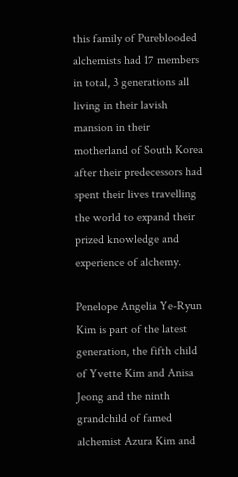this family of Pureblooded alchemists had 17 members in total, 3 generations all living in their lavish mansion in their motherland of South Korea after their predecessors had spent their lives travelling the world to expand their prized knowledge and experience of alchemy.

Penelope Angelia Ye-Ryun Kim is part of the latest generation, the fifth child of Yvette Kim and Anisa Jeong and the ninth grandchild of famed alchemist Azura Kim and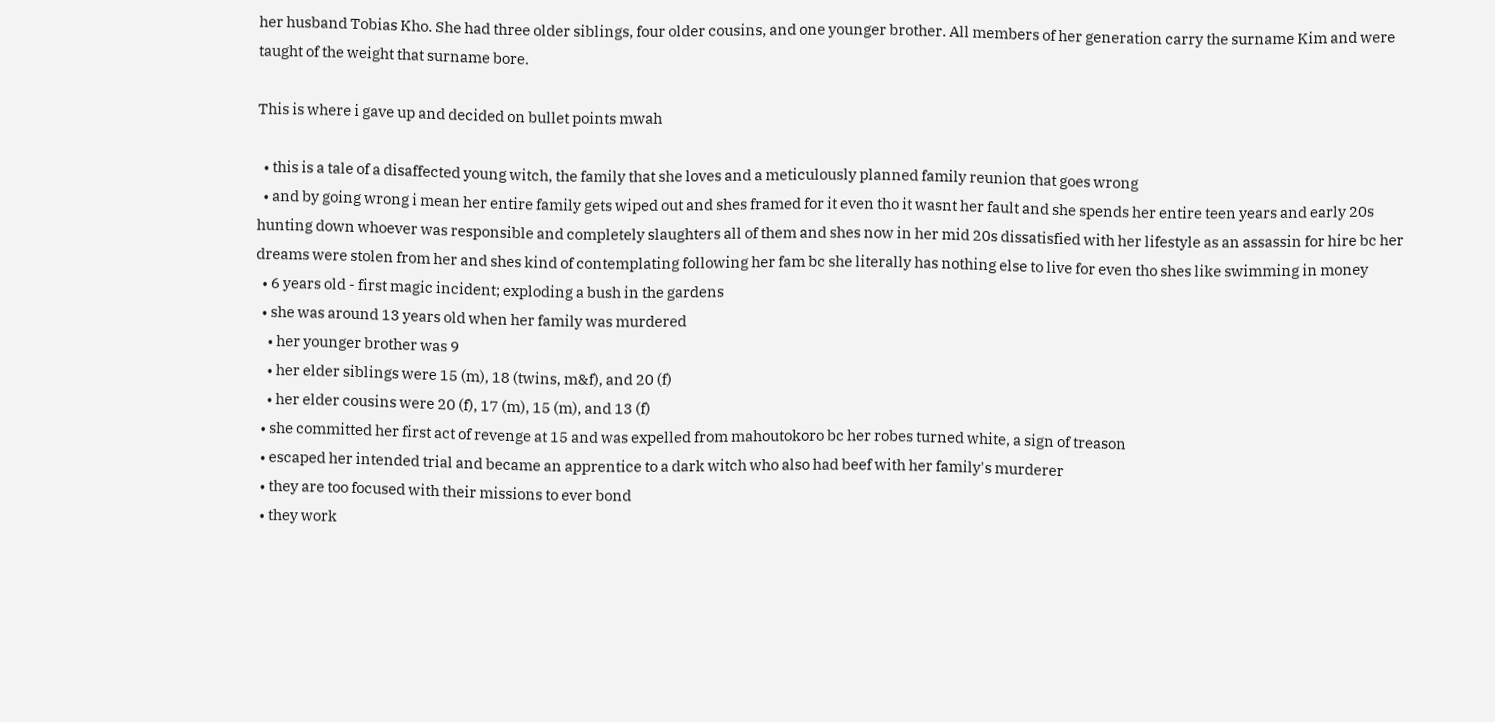her husband Tobias Kho. She had three older siblings, four older cousins, and one younger brother. All members of her generation carry the surname Kim and were taught of the weight that surname bore.

This is where i gave up and decided on bullet points mwah

  • this is a tale of a disaffected young witch, the family that she loves and a meticulously planned family reunion that goes wrong
  • and by going wrong i mean her entire family gets wiped out and shes framed for it even tho it wasnt her fault and she spends her entire teen years and early 20s hunting down whoever was responsible and completely slaughters all of them and shes now in her mid 20s dissatisfied with her lifestyle as an assassin for hire bc her dreams were stolen from her and shes kind of contemplating following her fam bc she literally has nothing else to live for even tho shes like swimming in money
  • 6 years old - first magic incident; exploding a bush in the gardens
  • she was around 13 years old when her family was murdered
    • her younger brother was 9
    • her elder siblings were 15 (m), 18 (twins, m&f), and 20 (f)
    • her elder cousins were 20 (f), 17 (m), 15 (m), and 13 (f)
  • she committed her first act of revenge at 15 and was expelled from mahoutokoro bc her robes turned white, a sign of treason
  • escaped her intended trial and became an apprentice to a dark witch who also had beef with her family's murderer
  • they are too focused with their missions to ever bond
  • they work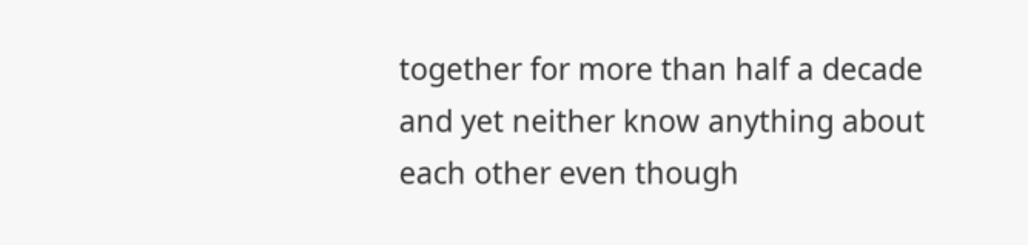together for more than half a decade and yet neither know anything about each other even though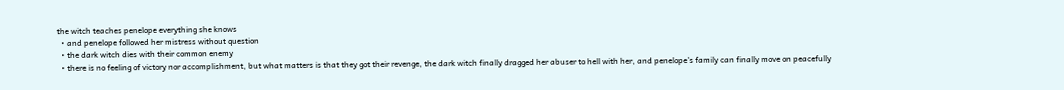the witch teaches penelope everything she knows
  • and penelope followed her mistress without question
  • the dark witch dies with their common enemy
  • there is no feeling of victory nor accomplishment, but what matters is that they got their revenge, the dark witch finally dragged her abuser to hell with her, and penelope's family can finally move on peacefully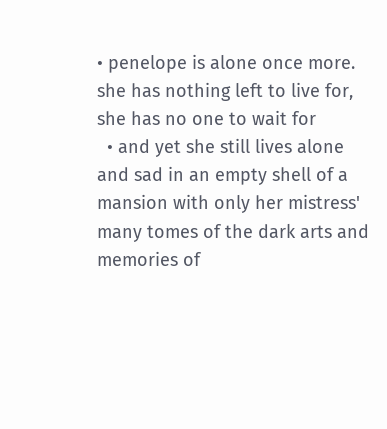• penelope is alone once more. she has nothing left to live for, she has no one to wait for
  • and yet she still lives alone and sad in an empty shell of a mansion with only her mistress' many tomes of the dark arts and memories of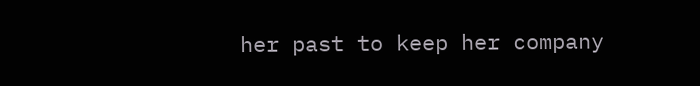her past to keep her company